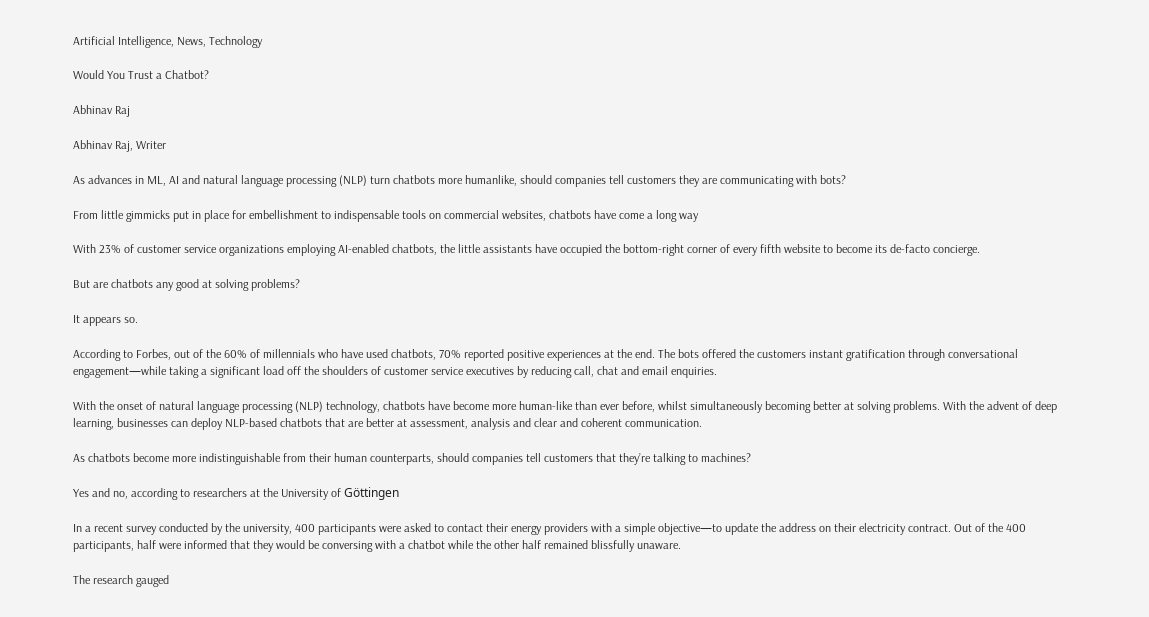Artificial Intelligence, News, Technology

Would You Trust a Chatbot?

Abhinav Raj

Abhinav Raj, Writer

As advances in ML, AI and natural language processing (NLP) turn chatbots more humanlike, should companies tell customers they are communicating with bots?

From little gimmicks put in place for embellishment to indispensable tools on commercial websites, chatbots have come a long way

With 23% of customer service organizations employing AI-enabled chatbots, the little assistants have occupied the bottom-right corner of every fifth website to become its de-facto concierge.

But are chatbots any good at solving problems?

It appears so.

According to Forbes, out of the 60% of millennials who have used chatbots, 70% reported positive experiences at the end. The bots offered the customers instant gratification through conversational engagement—while taking a significant load off the shoulders of customer service executives by reducing call, chat and email enquiries.

With the onset of natural language processing (NLP) technology, chatbots have become more human-like than ever before, whilst simultaneously becoming better at solving problems. With the advent of deep learning, businesses can deploy NLP-based chatbots that are better at assessment, analysis and clear and coherent communication.

As chatbots become more indistinguishable from their human counterparts, should companies tell customers that they’re talking to machines?

Yes and no, according to researchers at the University of Göttingen

In a recent survey conducted by the university, 400 participants were asked to contact their energy providers with a simple objective—to update the address on their electricity contract. Out of the 400 participants, half were informed that they would be conversing with a chatbot while the other half remained blissfully unaware.

The research gauged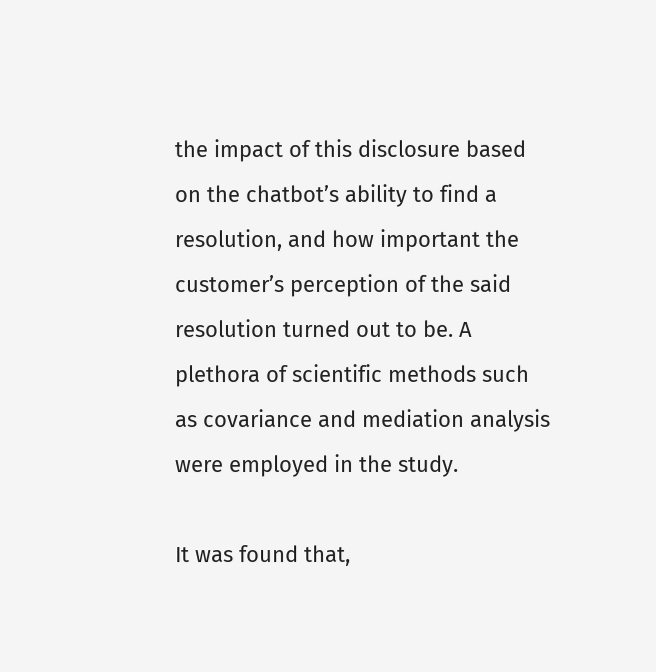the impact of this disclosure based on the chatbot’s ability to find a resolution, and how important the customer’s perception of the said resolution turned out to be. A plethora of scientific methods such as covariance and mediation analysis were employed in the study.

It was found that,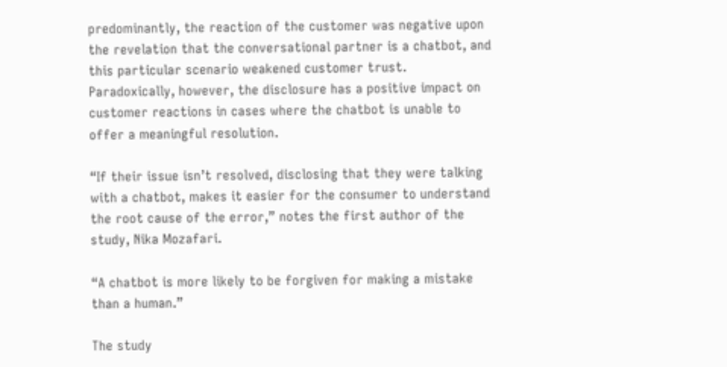predominantly, the reaction of the customer was negative upon the revelation that the conversational partner is a chatbot, and this particular scenario weakened customer trust. Paradoxically, however, the disclosure has a positive impact on customer reactions in cases where the chatbot is unable to offer a meaningful resolution.

“If their issue isn’t resolved, disclosing that they were talking with a chatbot, makes it easier for the consumer to understand the root cause of the error,” notes the first author of the study, Nika Mozafari.

“A chatbot is more likely to be forgiven for making a mistake than a human.”

The study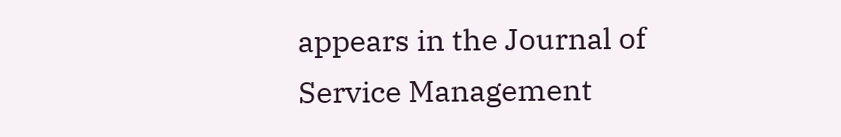appears in the Journal of Service Management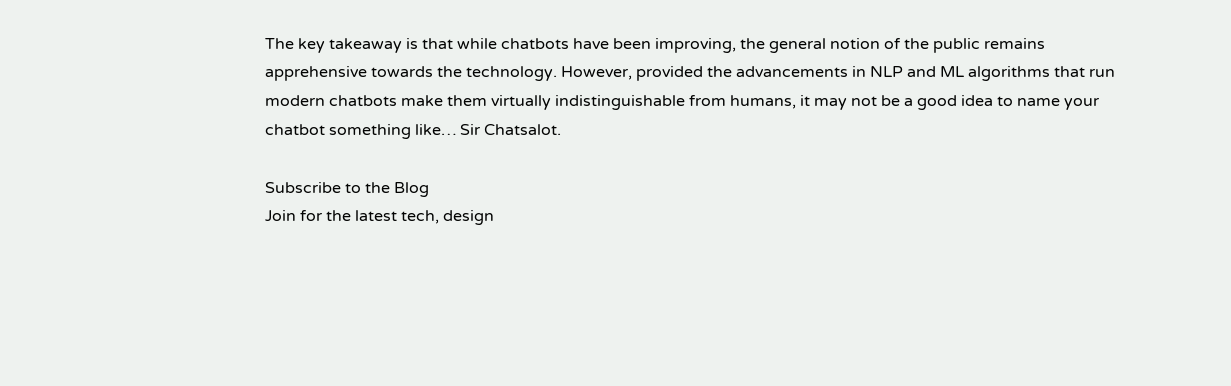The key takeaway is that while chatbots have been improving, the general notion of the public remains apprehensive towards the technology. However, provided the advancements in NLP and ML algorithms that run modern chatbots make them virtually indistinguishable from humans, it may not be a good idea to name your chatbot something like… Sir Chatsalot.

Subscribe to the Blog
Join for the latest tech, design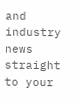and industry news straight to your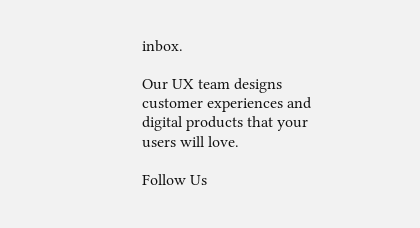inbox.

Our UX team designs customer experiences and digital products that your users will love.

Follow Us